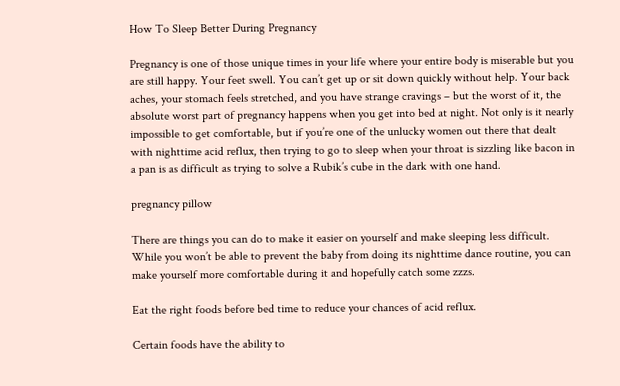How To Sleep Better During Pregnancy

Pregnancy is one of those unique times in your life where your entire body is miserable but you are still happy. Your feet swell. You can’t get up or sit down quickly without help. Your back aches, your stomach feels stretched, and you have strange cravings – but the worst of it, the absolute worst part of pregnancy happens when you get into bed at night. Not only is it nearly impossible to get comfortable, but if you’re one of the unlucky women out there that dealt with nighttime acid reflux, then trying to go to sleep when your throat is sizzling like bacon in a pan is as difficult as trying to solve a Rubik’s cube in the dark with one hand.

pregnancy pillow

There are things you can do to make it easier on yourself and make sleeping less difficult. While you won’t be able to prevent the baby from doing its nighttime dance routine, you can make yourself more comfortable during it and hopefully catch some zzzs.

Eat the right foods before bed time to reduce your chances of acid reflux.

Certain foods have the ability to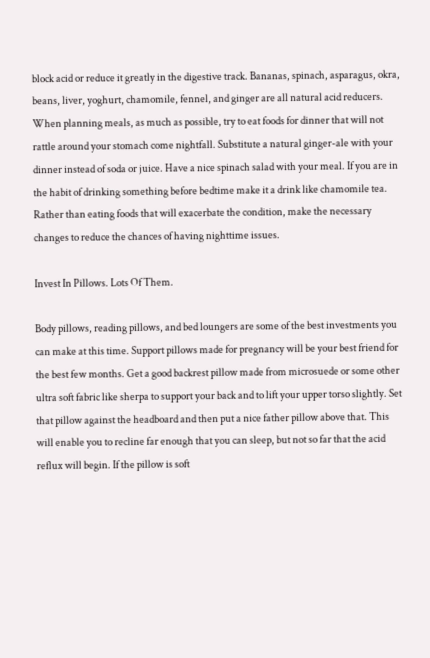block acid or reduce it greatly in the digestive track. Bananas, spinach, asparagus, okra, beans, liver, yoghurt, chamomile, fennel, and ginger are all natural acid reducers. When planning meals, as much as possible, try to eat foods for dinner that will not rattle around your stomach come nightfall. Substitute a natural ginger-ale with your dinner instead of soda or juice. Have a nice spinach salad with your meal. If you are in the habit of drinking something before bedtime make it a drink like chamomile tea. Rather than eating foods that will exacerbate the condition, make the necessary changes to reduce the chances of having nighttime issues.

Invest In Pillows. Lots Of Them.

Body pillows, reading pillows, and bed loungers are some of the best investments you can make at this time. Support pillows made for pregnancy will be your best friend for the best few months. Get a good backrest pillow made from microsuede or some other ultra soft fabric like sherpa to support your back and to lift your upper torso slightly. Set that pillow against the headboard and then put a nice father pillow above that. This will enable you to recline far enough that you can sleep, but not so far that the acid reflux will begin. If the pillow is soft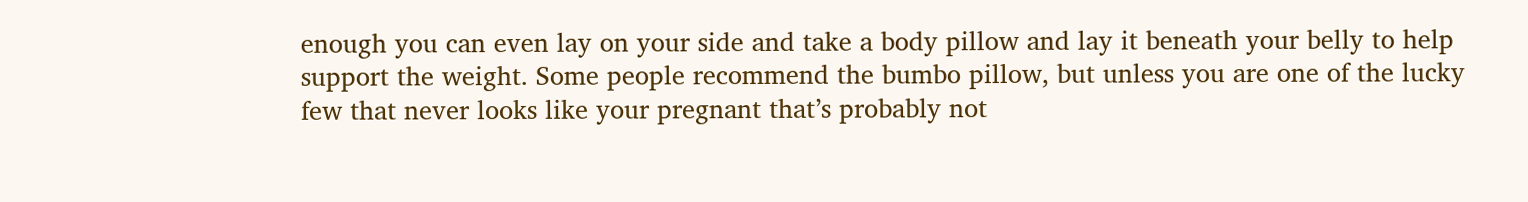enough you can even lay on your side and take a body pillow and lay it beneath your belly to help support the weight. Some people recommend the bumbo pillow, but unless you are one of the lucky few that never looks like your pregnant that’s probably not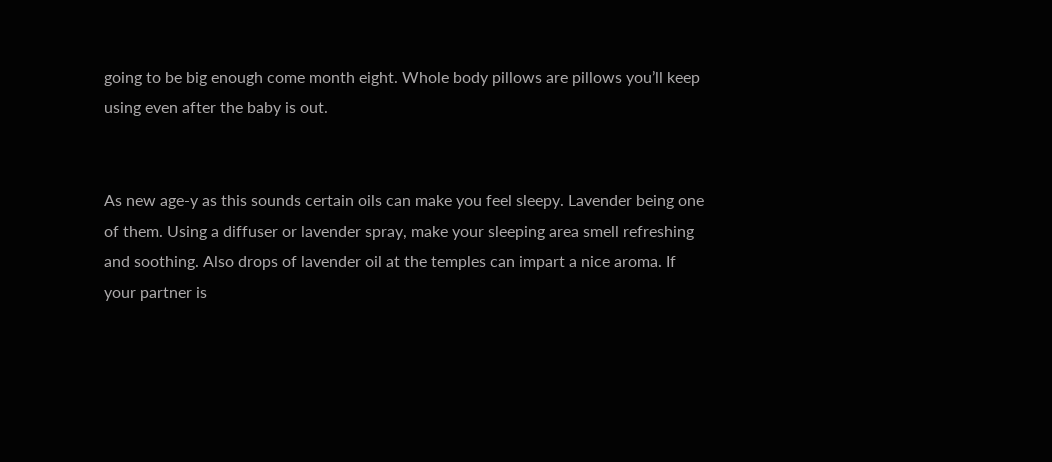going to be big enough come month eight. Whole body pillows are pillows you’ll keep using even after the baby is out.


As new age-y as this sounds certain oils can make you feel sleepy. Lavender being one of them. Using a diffuser or lavender spray, make your sleeping area smell refreshing and soothing. Also drops of lavender oil at the temples can impart a nice aroma. If your partner is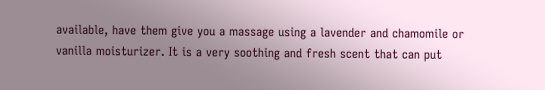available, have them give you a massage using a lavender and chamomile or vanilla moisturizer. It is a very soothing and fresh scent that can put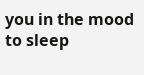you in the mood to sleep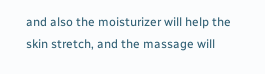and also the moisturizer will help the skin stretch, and the massage will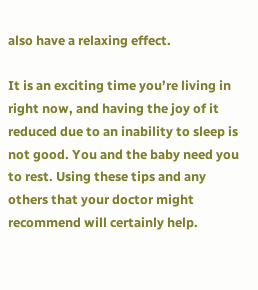also have a relaxing effect.

It is an exciting time you’re living in right now, and having the joy of it reduced due to an inability to sleep is not good. You and the baby need you to rest. Using these tips and any others that your doctor might recommend will certainly help.